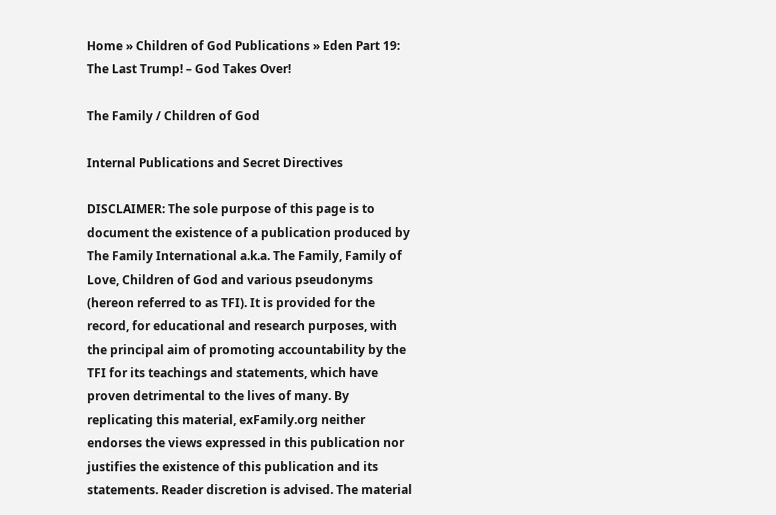Home » Children of God Publications » Eden Part 19: The Last Trump! – God Takes Over!

The Family / Children of God

Internal Publications and Secret Directives

DISCLAIMER: The sole purpose of this page is to document the existence of a publication produced by The Family International a.k.a. The Family, Family of Love, Children of God and various pseudonyms (hereon referred to as TFI). It is provided for the record, for educational and research purposes, with the principal aim of promoting accountability by the TFI for its teachings and statements, which have proven detrimental to the lives of many. By replicating this material, exFamily.org neither endorses the views expressed in this publication nor justifies the existence of this publication and its statements. Reader discretion is advised. The material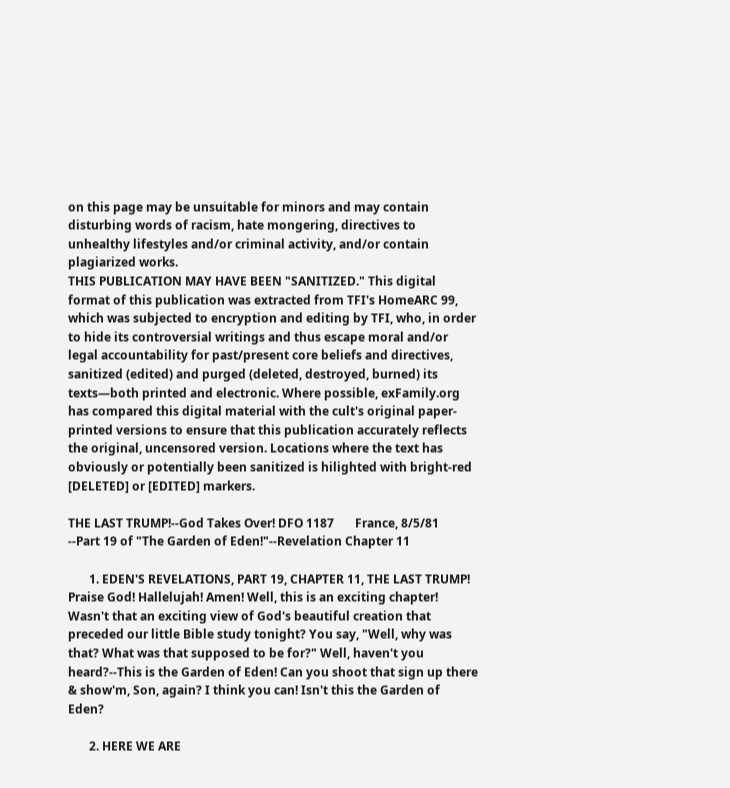on this page may be unsuitable for minors and may contain disturbing words of racism, hate mongering, directives to unhealthy lifestyles and/or criminal activity, and/or contain plagiarized works.
THIS PUBLICATION MAY HAVE BEEN "SANITIZED." This digital format of this publication was extracted from TFI's HomeARC 99, which was subjected to encryption and editing by TFI, who, in order to hide its controversial writings and thus escape moral and/or legal accountability for past/present core beliefs and directives, sanitized (edited) and purged (deleted, destroyed, burned) its texts—both printed and electronic. Where possible, exFamily.org has compared this digital material with the cult's original paper-printed versions to ensure that this publication accurately reflects the original, uncensored version. Locations where the text has obviously or potentially been sanitized is hilighted with bright-red [DELETED] or [EDITED] markers.

THE LAST TRUMP!--God Takes Over! DFO 1187       France, 8/5/81
--Part 19 of "The Garden of Eden!"--Revelation Chapter 11

       1. EDEN'S REVELATIONS, PART 19, CHAPTER 11, THE LAST TRUMP! Praise God! Hallelujah! Amen! Well, this is an exciting chapter! Wasn't that an exciting view of God's beautiful creation that preceded our little Bible study tonight? You say, "Well, why was that? What was that supposed to be for?" Well, haven't you heard?--This is the Garden of Eden! Can you shoot that sign up there & show'm, Son, again? I think you can! Isn't this the Garden of Eden?

       2. HERE WE ARE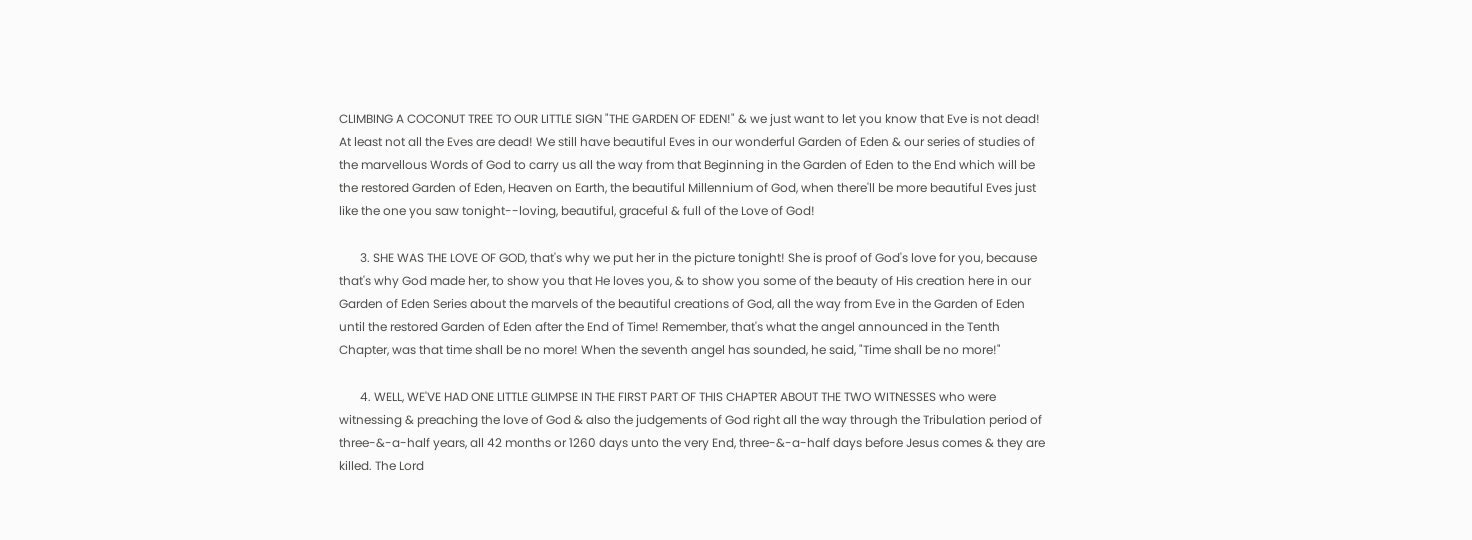CLIMBING A COCONUT TREE TO OUR LITTLE SIGN "THE GARDEN OF EDEN!" & we just want to let you know that Eve is not dead! At least not all the Eves are dead! We still have beautiful Eves in our wonderful Garden of Eden & our series of studies of the marvellous Words of God to carry us all the way from that Beginning in the Garden of Eden to the End which will be the restored Garden of Eden, Heaven on Earth, the beautiful Millennium of God, when there'll be more beautiful Eves just like the one you saw tonight--loving, beautiful, graceful & full of the Love of God!

       3. SHE WAS THE LOVE OF GOD, that's why we put her in the picture tonight! She is proof of God's love for you, because that's why God made her, to show you that He loves you, & to show you some of the beauty of His creation here in our Garden of Eden Series about the marvels of the beautiful creations of God, all the way from Eve in the Garden of Eden until the restored Garden of Eden after the End of Time! Remember, that's what the angel announced in the Tenth Chapter, was that time shall be no more! When the seventh angel has sounded, he said, "Time shall be no more!"

       4. WELL, WE'VE HAD ONE LITTLE GLIMPSE IN THE FIRST PART OF THIS CHAPTER ABOUT THE TWO WITNESSES who were witnessing & preaching the love of God & also the judgements of God right all the way through the Tribulation period of three-&-a-half years, all 42 months or 1260 days unto the very End, three-&-a-half days before Jesus comes & they are killed. The Lord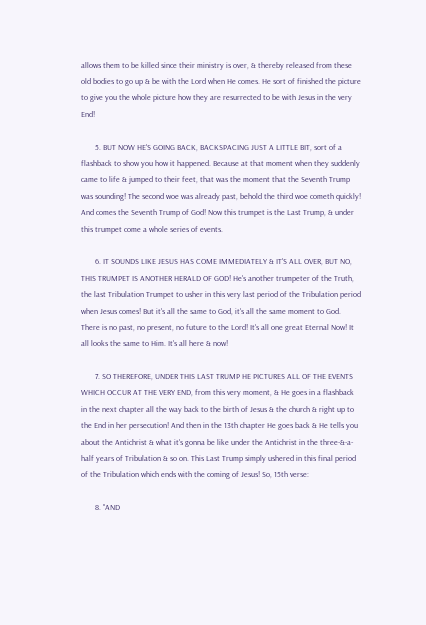allows them to be killed since their ministry is over, & thereby released from these old bodies to go up & be with the Lord when He comes. He sort of finished the picture to give you the whole picture how they are resurrected to be with Jesus in the very End!

       5. BUT NOW HE'S GOING BACK, BACKSPACING JUST A LITTLE BIT, sort of a flashback to show you how it happened. Because at that moment when they suddenly came to life & jumped to their feet, that was the moment that the Seventh Trump was sounding! The second woe was already past, behold the third woe cometh quickly! And comes the Seventh Trump of God! Now this trumpet is the Last Trump, & under this trumpet come a whole series of events.

       6. IT SOUNDS LIKE JESUS HAS COME IMMEDIATELY & IT'S ALL OVER, BUT NO, THIS TRUMPET IS ANOTHER HERALD OF GOD! He's another trumpeter of the Truth, the last Tribulation Trumpet to usher in this very last period of the Tribulation period when Jesus comes! But it's all the same to God, it's all the same moment to God. There is no past, no present, no future to the Lord! It's all one great Eternal Now! It all looks the same to Him. It's all here & now!

       7. SO THEREFORE, UNDER THIS LAST TRUMP HE PICTURES ALL OF THE EVENTS WHICH OCCUR AT THE VERY END, from this very moment, & He goes in a flashback in the next chapter all the way back to the birth of Jesus & the church & right up to the End in her persecution! And then in the 13th chapter He goes back & He tells you about the Antichrist & what it's gonna be like under the Antichrist in the three-&-a-half years of Tribulation & so on. This Last Trump simply ushered in this final period of the Tribulation which ends with the coming of Jesus! So, 15th verse:

       8. "AND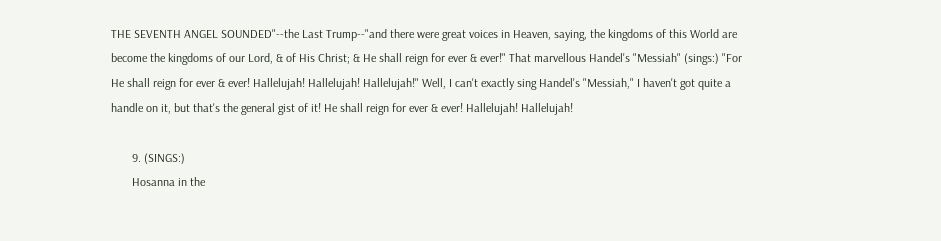THE SEVENTH ANGEL SOUNDED"--the Last Trump--"and there were great voices in Heaven, saying, the kingdoms of this World are become the kingdoms of our Lord, & of His Christ; & He shall reign for ever & ever!" That marvellous Handel's "Messiah" (sings:) "For He shall reign for ever & ever! Hallelujah! Hallelujah! Hallelujah!" Well, I can't exactly sing Handel's "Messiah," I haven't got quite a handle on it, but that's the general gist of it! He shall reign for ever & ever! Hallelujah! Hallelujah!

       9. (SINGS:)
       Hosanna in the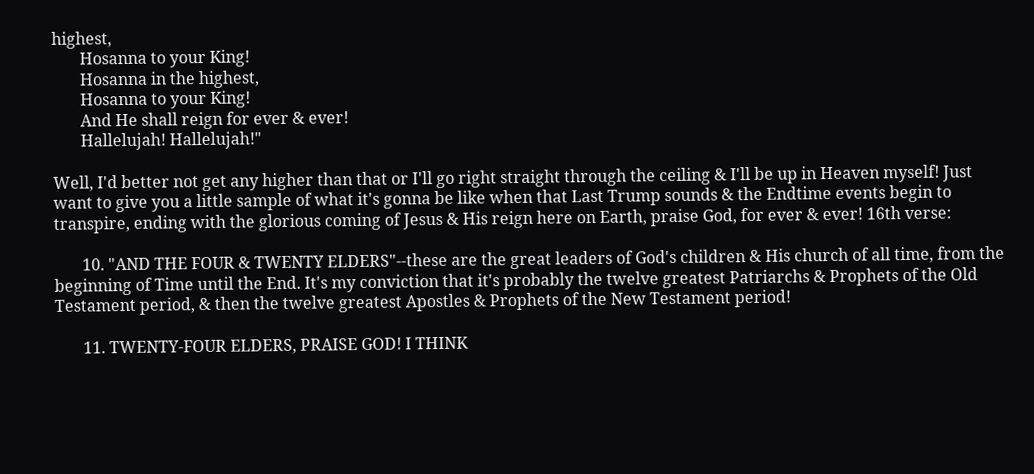highest,
       Hosanna to your King!
       Hosanna in the highest,
       Hosanna to your King!
       And He shall reign for ever & ever!
       Hallelujah! Hallelujah!"

Well, I'd better not get any higher than that or I'll go right straight through the ceiling & I'll be up in Heaven myself! Just want to give you a little sample of what it's gonna be like when that Last Trump sounds & the Endtime events begin to transpire, ending with the glorious coming of Jesus & His reign here on Earth, praise God, for ever & ever! 16th verse:

       10. "AND THE FOUR & TWENTY ELDERS"--these are the great leaders of God's children & His church of all time, from the beginning of Time until the End. It's my conviction that it's probably the twelve greatest Patriarchs & Prophets of the Old Testament period, & then the twelve greatest Apostles & Prophets of the New Testament period!

       11. TWENTY-FOUR ELDERS, PRAISE GOD! I THINK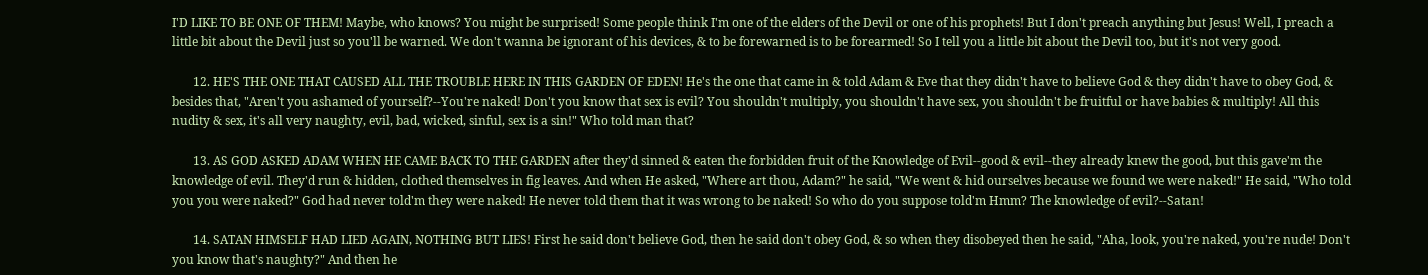I'D LIKE TO BE ONE OF THEM! Maybe, who knows? You might be surprised! Some people think I'm one of the elders of the Devil or one of his prophets! But I don't preach anything but Jesus! Well, I preach a little bit about the Devil just so you'll be warned. We don't wanna be ignorant of his devices, & to be forewarned is to be forearmed! So I tell you a little bit about the Devil too, but it's not very good.

       12. HE'S THE ONE THAT CAUSED ALL THE TROUBLE HERE IN THIS GARDEN OF EDEN! He's the one that came in & told Adam & Eve that they didn't have to believe God & they didn't have to obey God, & besides that, "Aren't you ashamed of yourself?--You're naked! Don't you know that sex is evil? You shouldn't multiply, you shouldn't have sex, you shouldn't be fruitful or have babies & multiply! All this nudity & sex, it's all very naughty, evil, bad, wicked, sinful, sex is a sin!" Who told man that?

       13. AS GOD ASKED ADAM WHEN HE CAME BACK TO THE GARDEN after they'd sinned & eaten the forbidden fruit of the Knowledge of Evil--good & evil--they already knew the good, but this gave'm the knowledge of evil. They'd run & hidden, clothed themselves in fig leaves. And when He asked, "Where art thou, Adam?" he said, "We went & hid ourselves because we found we were naked!" He said, "Who told you you were naked?" God had never told'm they were naked! He never told them that it was wrong to be naked! So who do you suppose told'm Hmm? The knowledge of evil?--Satan!

       14. SATAN HIMSELF HAD LIED AGAIN, NOTHING BUT LIES! First he said don't believe God, then he said don't obey God, & so when they disobeyed then he said, "Aha, look, you're naked, you're nude! Don't you know that's naughty?" And then he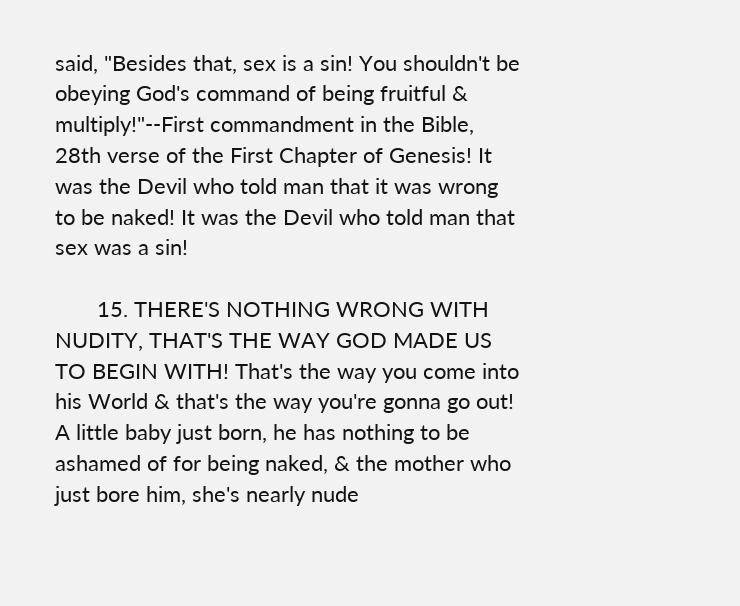said, "Besides that, sex is a sin! You shouldn't be obeying God's command of being fruitful & multiply!"--First commandment in the Bible, 28th verse of the First Chapter of Genesis! It was the Devil who told man that it was wrong to be naked! It was the Devil who told man that sex was a sin!

       15. THERE'S NOTHING WRONG WITH NUDITY, THAT'S THE WAY GOD MADE US TO BEGIN WITH! That's the way you come into his World & that's the way you're gonna go out! A little baby just born, he has nothing to be ashamed of for being naked, & the mother who just bore him, she's nearly nude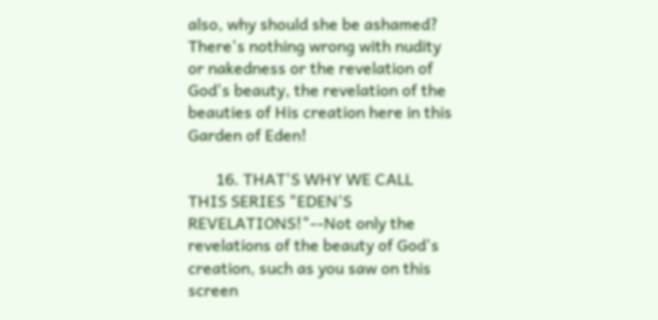also, why should she be ashamed? There's nothing wrong with nudity or nakedness or the revelation of God's beauty, the revelation of the beauties of His creation here in this Garden of Eden!

       16. THAT'S WHY WE CALL THIS SERIES "EDEN'S REVELATIONS!"--Not only the revelations of the beauty of God's creation, such as you saw on this screen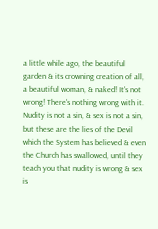a little while ago, the beautiful garden & its crowning creation of all, a beautiful woman, & naked! It's not wrong! There's nothing wrong with it. Nudity is not a sin, & sex is not a sin, but these are the lies of the Devil which the System has believed & even the Church has swallowed, until they teach you that nudity is wrong & sex is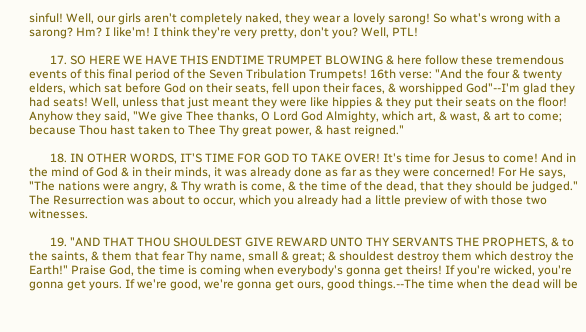sinful! Well, our girls aren't completely naked, they wear a lovely sarong! So what's wrong with a sarong? Hm? I like'm! I think they're very pretty, don't you? Well, PTL!

       17. SO HERE WE HAVE THIS ENDTIME TRUMPET BLOWING & here follow these tremendous events of this final period of the Seven Tribulation Trumpets! 16th verse: "And the four & twenty elders, which sat before God on their seats, fell upon their faces, & worshipped God"--I'm glad they had seats! Well, unless that just meant they were like hippies & they put their seats on the floor! Anyhow they said, "We give Thee thanks, O Lord God Almighty, which art, & wast, & art to come; because Thou hast taken to Thee Thy great power, & hast reigned."

       18. IN OTHER WORDS, IT'S TIME FOR GOD TO TAKE OVER! It's time for Jesus to come! And in the mind of God & in their minds, it was already done as far as they were concerned! For He says, "The nations were angry, & Thy wrath is come, & the time of the dead, that they should be judged." The Resurrection was about to occur, which you already had a little preview of with those two witnesses.

       19. "AND THAT THOU SHOULDEST GIVE REWARD UNTO THY SERVANTS THE PROPHETS, & to the saints, & them that fear Thy name, small & great; & shouldest destroy them which destroy the Earth!" Praise God, the time is coming when everybody's gonna get theirs! If you're wicked, you're gonna get yours. If we're good, we're gonna get ours, good things.--The time when the dead will be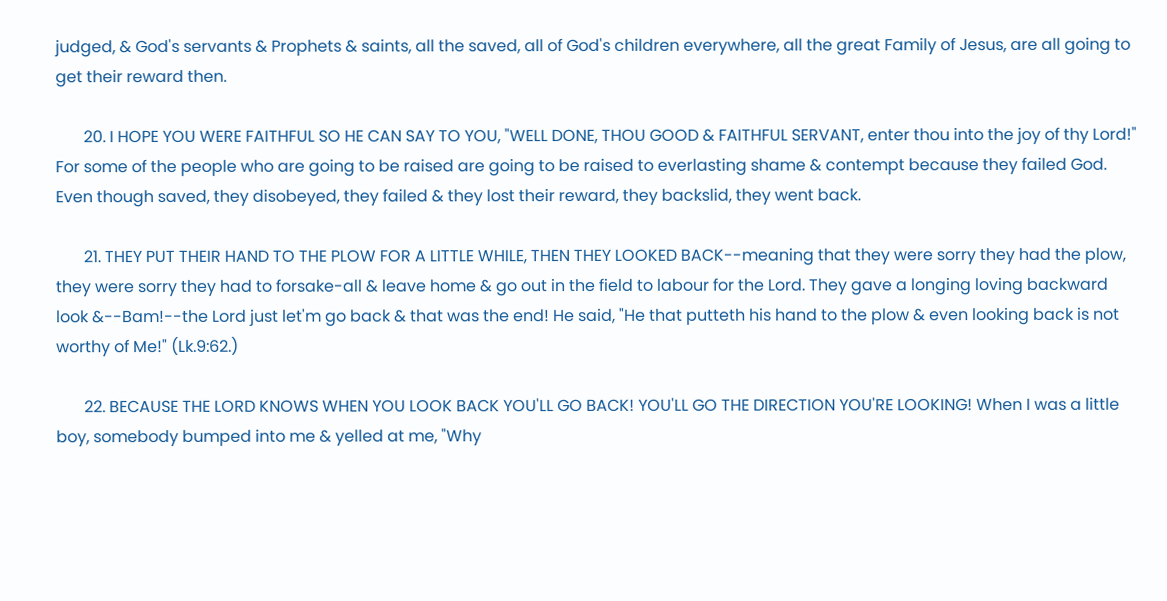judged, & God's servants & Prophets & saints, all the saved, all of God's children everywhere, all the great Family of Jesus, are all going to get their reward then.

       20. I HOPE YOU WERE FAITHFUL SO HE CAN SAY TO YOU, "WELL DONE, THOU GOOD & FAITHFUL SERVANT, enter thou into the joy of thy Lord!" For some of the people who are going to be raised are going to be raised to everlasting shame & contempt because they failed God. Even though saved, they disobeyed, they failed & they lost their reward, they backslid, they went back.

       21. THEY PUT THEIR HAND TO THE PLOW FOR A LITTLE WHILE, THEN THEY LOOKED BACK--meaning that they were sorry they had the plow, they were sorry they had to forsake-all & leave home & go out in the field to labour for the Lord. They gave a longing loving backward look &--Bam!--the Lord just let'm go back & that was the end! He said, "He that putteth his hand to the plow & even looking back is not worthy of Me!" (Lk.9:62.)

       22. BECAUSE THE LORD KNOWS WHEN YOU LOOK BACK YOU'LL GO BACK! YOU'LL GO THE DIRECTION YOU'RE LOOKING! When I was a little boy, somebody bumped into me & yelled at me, "Why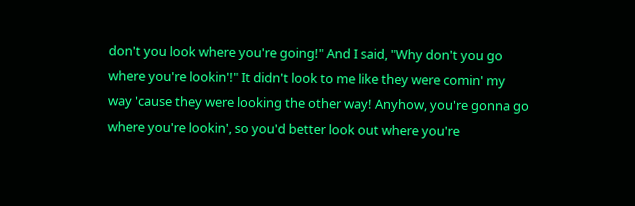don't you look where you're going!" And I said, "Why don't you go where you're lookin'!" It didn't look to me like they were comin' my way 'cause they were looking the other way! Anyhow, you're gonna go where you're lookin', so you'd better look out where you're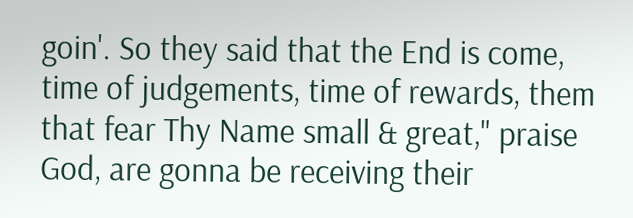goin'. So they said that the End is come, time of judgements, time of rewards, them that fear Thy Name small & great," praise God, are gonna be receiving their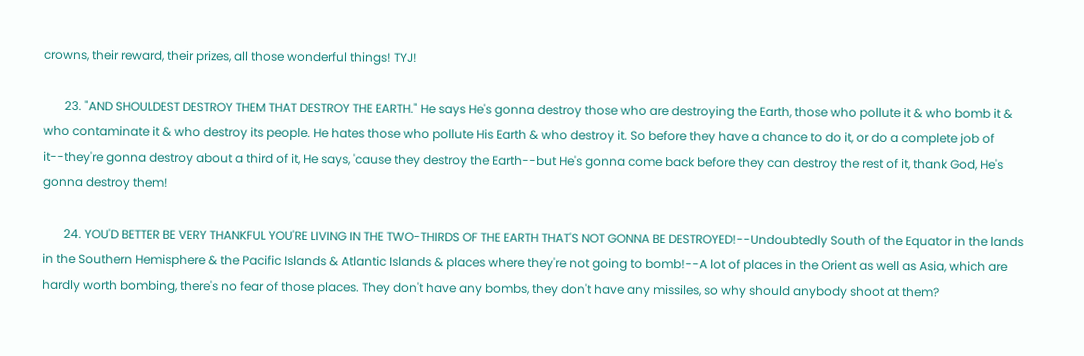crowns, their reward, their prizes, all those wonderful things! TYJ!

       23. "AND SHOULDEST DESTROY THEM THAT DESTROY THE EARTH." He says He's gonna destroy those who are destroying the Earth, those who pollute it & who bomb it & who contaminate it & who destroy its people. He hates those who pollute His Earth & who destroy it. So before they have a chance to do it, or do a complete job of it--they're gonna destroy about a third of it, He says, 'cause they destroy the Earth--but He's gonna come back before they can destroy the rest of it, thank God, He's gonna destroy them!

       24. YOU'D BETTER BE VERY THANKFUL YOU'RE LIVING IN THE TWO-THIRDS OF THE EARTH THAT'S NOT GONNA BE DESTROYED!--Undoubtedly South of the Equator in the lands in the Southern Hemisphere & the Pacific Islands & Atlantic Islands & places where they're not going to bomb!--A lot of places in the Orient as well as Asia, which are hardly worth bombing, there's no fear of those places. They don't have any bombs, they don't have any missiles, so why should anybody shoot at them?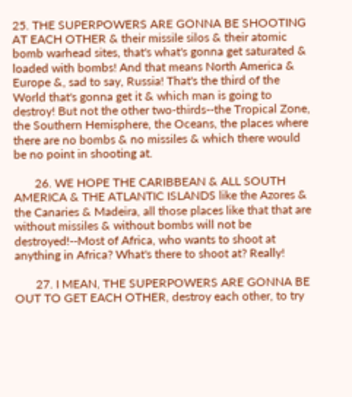25. THE SUPERPOWERS ARE GONNA BE SHOOTING AT EACH OTHER & their missile silos & their atomic bomb warhead sites, that's what's gonna get saturated & loaded with bombs! And that means North America & Europe &, sad to say, Russia! That's the third of the World that's gonna get it & which man is going to destroy! But not the other two-thirds--the Tropical Zone, the Southern Hemisphere, the Oceans, the places where there are no bombs & no missiles & which there would be no point in shooting at.

       26. WE HOPE THE CARIBBEAN & ALL SOUTH AMERICA & THE ATLANTIC ISLANDS like the Azores & the Canaries & Madeira, all those places like that that are without missiles & without bombs will not be destroyed!--Most of Africa, who wants to shoot at anything in Africa? What's there to shoot at? Really!

       27. I MEAN, THE SUPERPOWERS ARE GONNA BE OUT TO GET EACH OTHER, destroy each other, to try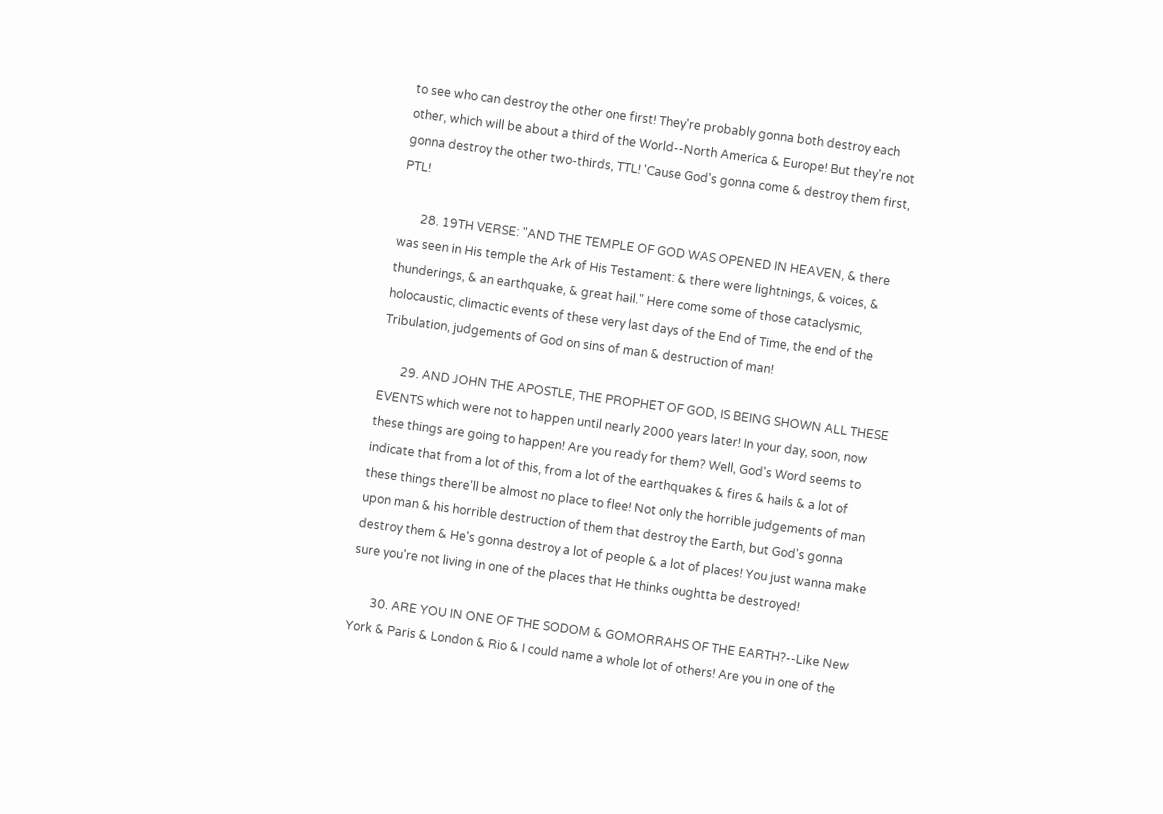to see who can destroy the other one first! They're probably gonna both destroy each other, which will be about a third of the World--North America & Europe! But they're not gonna destroy the other two-thirds, TTL! 'Cause God's gonna come & destroy them first, PTL!

       28. 19TH VERSE: "AND THE TEMPLE OF GOD WAS OPENED IN HEAVEN, & there was seen in His temple the Ark of His Testament: & there were lightnings, & voices, & thunderings, & an earthquake, & great hail." Here come some of those cataclysmic, holocaustic, climactic events of these very last days of the End of Time, the end of the Tribulation, judgements of God on sins of man & destruction of man!

       29. AND JOHN THE APOSTLE, THE PROPHET OF GOD, IS BEING SHOWN ALL THESE EVENTS which were not to happen until nearly 2000 years later! In your day, soon, now these things are going to happen! Are you ready for them? Well, God's Word seems to indicate that from a lot of this, from a lot of the earthquakes & fires & hails & a lot of these things there'll be almost no place to flee! Not only the horrible judgements of man upon man & his horrible destruction of them that destroy the Earth, but God's gonna destroy them & He's gonna destroy a lot of people & a lot of places! You just wanna make sure you're not living in one of the places that He thinks oughtta be destroyed!

       30. ARE YOU IN ONE OF THE SODOM & GOMORRAHS OF THE EARTH?--Like New York & Paris & London & Rio & I could name a whole lot of others! Are you in one of the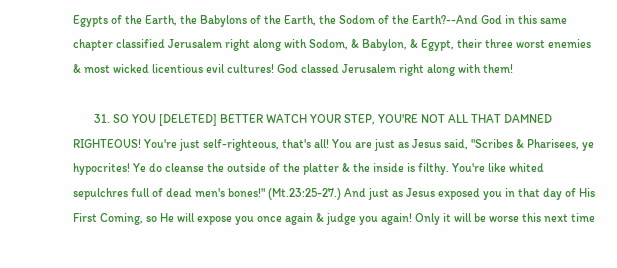Egypts of the Earth, the Babylons of the Earth, the Sodom of the Earth?--And God in this same chapter classified Jerusalem right along with Sodom, & Babylon, & Egypt, their three worst enemies & most wicked licentious evil cultures! God classed Jerusalem right along with them!

       31. SO YOU [DELETED] BETTER WATCH YOUR STEP, YOU'RE NOT ALL THAT DAMNED RIGHTEOUS! You're just self-righteous, that's all! You are just as Jesus said, "Scribes & Pharisees, ye hypocrites! Ye do cleanse the outside of the platter & the inside is filthy. You're like whited sepulchres full of dead men's bones!" (Mt.23:25-27.) And just as Jesus exposed you in that day of His First Coming, so He will expose you once again & judge you again! Only it will be worse this next time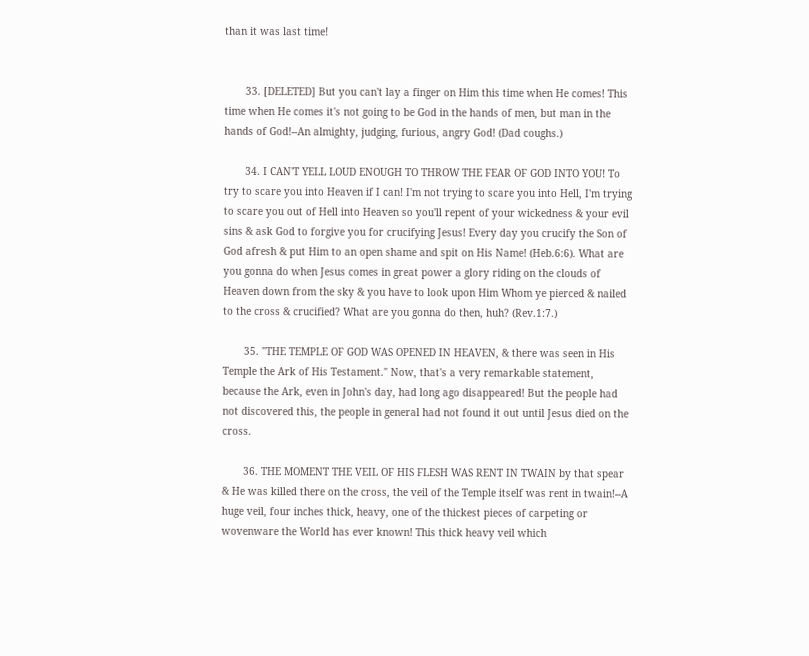than it was last time!


       33. [DELETED] But you can't lay a finger on Him this time when He comes! This time when He comes it's not going to be God in the hands of men, but man in the hands of God!--An almighty, judging, furious, angry God! (Dad coughs.)

       34. I CAN'T YELL LOUD ENOUGH TO THROW THE FEAR OF GOD INTO YOU! To try to scare you into Heaven if I can! I'm not trying to scare you into Hell, I'm trying to scare you out of Hell into Heaven so you'll repent of your wickedness & your evil sins & ask God to forgive you for crucifying Jesus! Every day you crucify the Son of God afresh & put Him to an open shame and spit on His Name! (Heb.6:6). What are you gonna do when Jesus comes in great power a glory riding on the clouds of Heaven down from the sky & you have to look upon Him Whom ye pierced & nailed to the cross & crucified? What are you gonna do then, huh? (Rev.1:7.)

       35. "THE TEMPLE OF GOD WAS OPENED IN HEAVEN, & there was seen in His Temple the Ark of His Testament." Now, that's a very remarkable statement, because the Ark, even in John's day, had long ago disappeared! But the people had not discovered this, the people in general had not found it out until Jesus died on the cross.

       36. THE MOMENT THE VEIL OF HIS FLESH WAS RENT IN TWAIN by that spear & He was killed there on the cross, the veil of the Temple itself was rent in twain!--A huge veil, four inches thick, heavy, one of the thickest pieces of carpeting or wovenware the World has ever known! This thick heavy veil which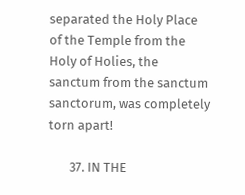separated the Holy Place of the Temple from the Holy of Holies, the sanctum from the sanctum sanctorum, was completely torn apart!

       37. IN THE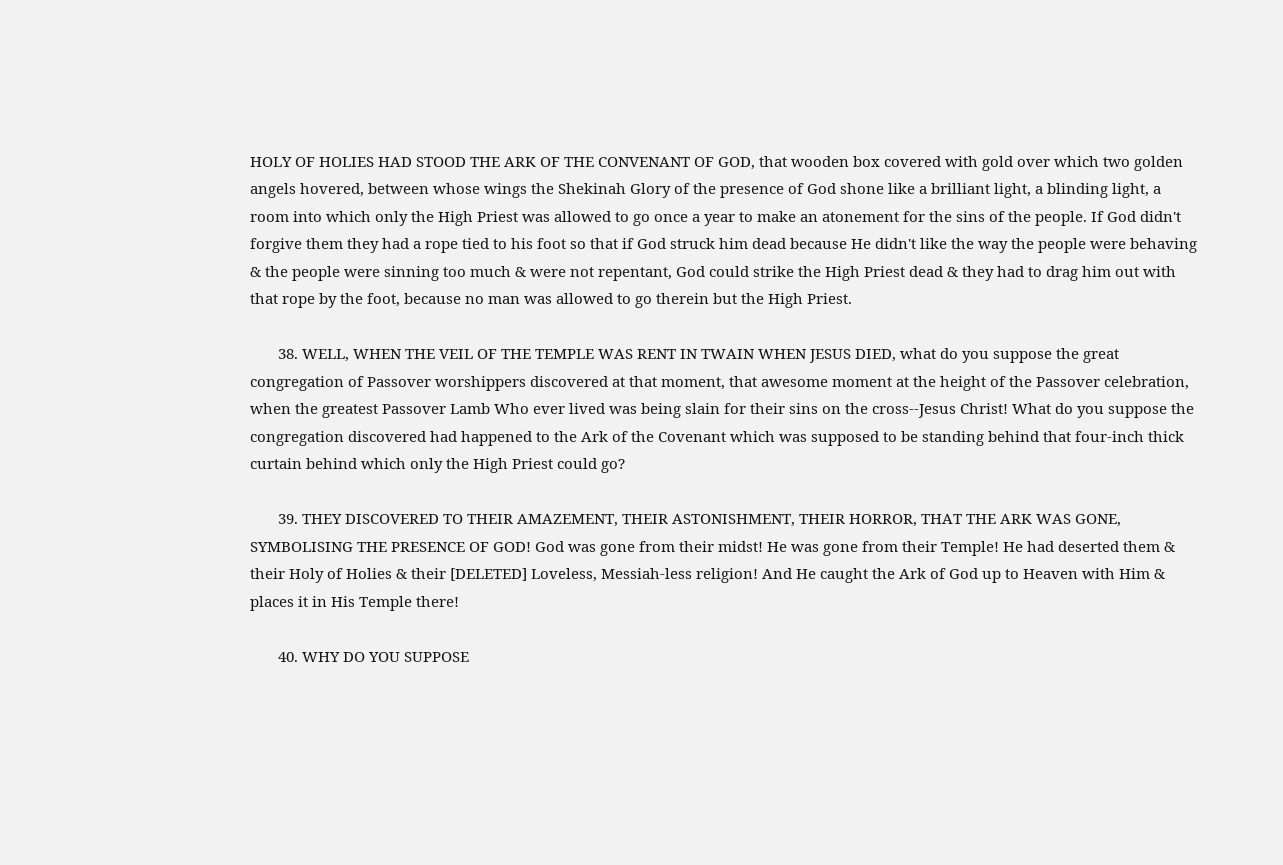HOLY OF HOLIES HAD STOOD THE ARK OF THE CONVENANT OF GOD, that wooden box covered with gold over which two golden angels hovered, between whose wings the Shekinah Glory of the presence of God shone like a brilliant light, a blinding light, a room into which only the High Priest was allowed to go once a year to make an atonement for the sins of the people. If God didn't forgive them they had a rope tied to his foot so that if God struck him dead because He didn't like the way the people were behaving & the people were sinning too much & were not repentant, God could strike the High Priest dead & they had to drag him out with that rope by the foot, because no man was allowed to go therein but the High Priest.

       38. WELL, WHEN THE VEIL OF THE TEMPLE WAS RENT IN TWAIN WHEN JESUS DIED, what do you suppose the great congregation of Passover worshippers discovered at that moment, that awesome moment at the height of the Passover celebration, when the greatest Passover Lamb Who ever lived was being slain for their sins on the cross--Jesus Christ! What do you suppose the congregation discovered had happened to the Ark of the Covenant which was supposed to be standing behind that four-inch thick curtain behind which only the High Priest could go?

       39. THEY DISCOVERED TO THEIR AMAZEMENT, THEIR ASTONISHMENT, THEIR HORROR, THAT THE ARK WAS GONE, SYMBOLISING THE PRESENCE OF GOD! God was gone from their midst! He was gone from their Temple! He had deserted them & their Holy of Holies & their [DELETED] Loveless, Messiah-less religion! And He caught the Ark of God up to Heaven with Him & places it in His Temple there!

       40. WHY DO YOU SUPPOSE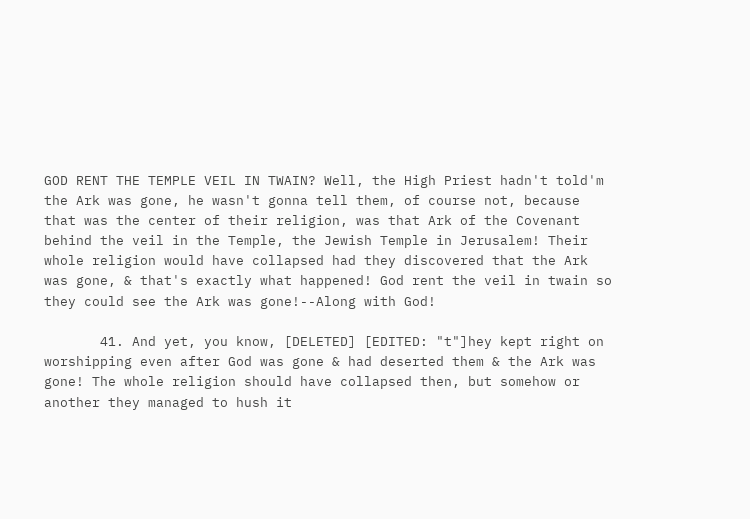GOD RENT THE TEMPLE VEIL IN TWAIN? Well, the High Priest hadn't told'm the Ark was gone, he wasn't gonna tell them, of course not, because that was the center of their religion, was that Ark of the Covenant behind the veil in the Temple, the Jewish Temple in Jerusalem! Their whole religion would have collapsed had they discovered that the Ark was gone, & that's exactly what happened! God rent the veil in twain so they could see the Ark was gone!--Along with God!

       41. And yet, you know, [DELETED] [EDITED: "t"]hey kept right on worshipping even after God was gone & had deserted them & the Ark was gone! The whole religion should have collapsed then, but somehow or another they managed to hush it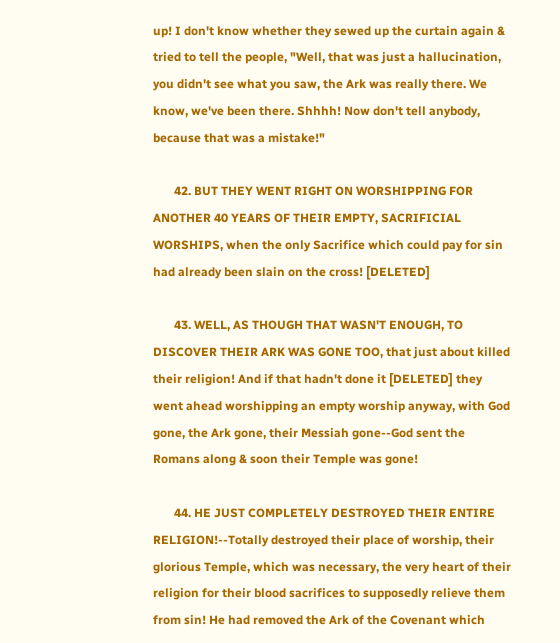up! I don't know whether they sewed up the curtain again & tried to tell the people, "Well, that was just a hallucination, you didn't see what you saw, the Ark was really there. We know, we've been there. Shhhh! Now don't tell anybody, because that was a mistake!"

       42. BUT THEY WENT RIGHT ON WORSHIPPING FOR ANOTHER 40 YEARS OF THEIR EMPTY, SACRIFICIAL WORSHIPS, when the only Sacrifice which could pay for sin had already been slain on the cross! [DELETED]

       43. WELL, AS THOUGH THAT WASN'T ENOUGH, TO DISCOVER THEIR ARK WAS GONE TOO, that just about killed their religion! And if that hadn't done it [DELETED] they went ahead worshipping an empty worship anyway, with God gone, the Ark gone, their Messiah gone--God sent the Romans along & soon their Temple was gone!

       44. HE JUST COMPLETELY DESTROYED THEIR ENTIRE RELIGION!--Totally destroyed their place of worship, their glorious Temple, which was necessary, the very heart of their religion for their blood sacrifices to supposedly relieve them from sin! He had removed the Ark of the Covenant which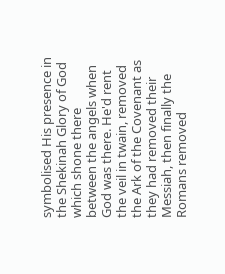symbolised His presence in the Shekinah Glory of God which shone there between the angels when God was there. He'd rent the veil in twain, removed the Ark of the Covenant as they had removed their Messiah, then finally the Romans removed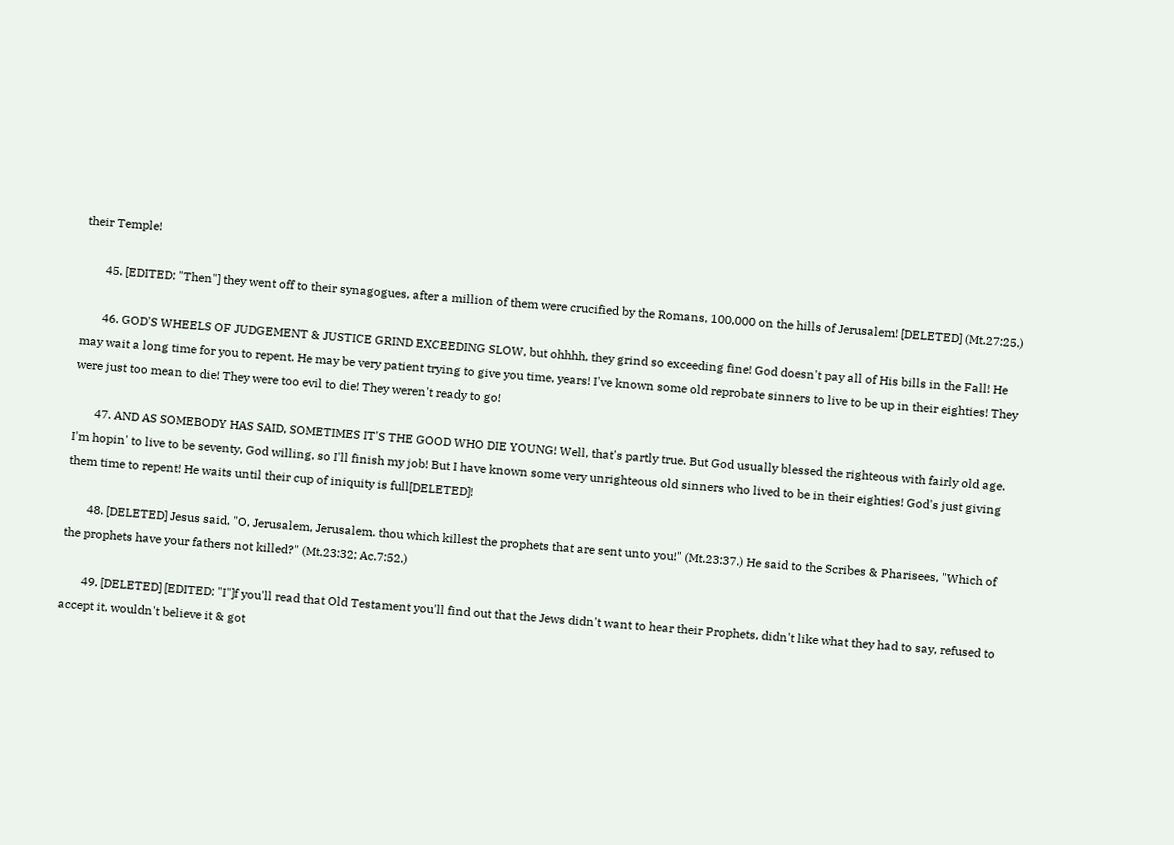their Temple!

       45. [EDITED: "Then"] they went off to their synagogues, after a million of them were crucified by the Romans, 100,000 on the hills of Jerusalem! [DELETED] (Mt.27:25.)

       46. GOD'S WHEELS OF JUDGEMENT & JUSTICE GRIND EXCEEDING SLOW, but ohhhh, they grind so exceeding fine! God doesn't pay all of His bills in the Fall! He may wait a long time for you to repent. He may be very patient trying to give you time, years! I've known some old reprobate sinners to live to be up in their eighties! They were just too mean to die! They were too evil to die! They weren't ready to go!

       47. AND AS SOMEBODY HAS SAID, SOMETIMES IT'S THE GOOD WHO DIE YOUNG! Well, that's partly true. But God usually blessed the righteous with fairly old age. I'm hopin' to live to be seventy, God willing, so I'll finish my job! But I have known some very unrighteous old sinners who lived to be in their eighties! God's just giving them time to repent! He waits until their cup of iniquity is full[DELETED]!

       48. [DELETED] Jesus said, "O, Jerusalem, Jerusalem. thou which killest the prophets that are sent unto you!" (Mt.23:37.) He said to the Scribes & Pharisees, "Which of the prophets have your fathers not killed?" (Mt.23:32; Ac.7:52.)

       49. [DELETED] [EDITED: "I"]f you'll read that Old Testament you'll find out that the Jews didn't want to hear their Prophets, didn't like what they had to say, refused to accept it, wouldn't believe it & got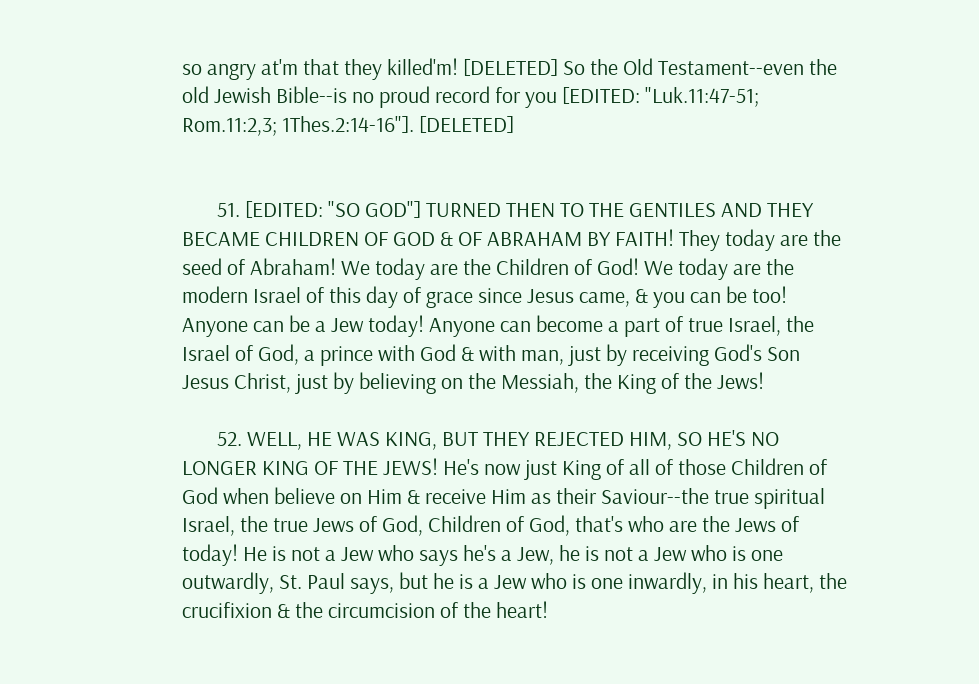so angry at'm that they killed'm! [DELETED] So the Old Testament--even the old Jewish Bible--is no proud record for you [EDITED: "Luk.11:47-51; Rom.11:2,3; 1Thes.2:14-16"]. [DELETED]


       51. [EDITED: "SO GOD"] TURNED THEN TO THE GENTILES AND THEY BECAME CHILDREN OF GOD & OF ABRAHAM BY FAITH! They today are the seed of Abraham! We today are the Children of God! We today are the modern Israel of this day of grace since Jesus came, & you can be too! Anyone can be a Jew today! Anyone can become a part of true Israel, the Israel of God, a prince with God & with man, just by receiving God's Son Jesus Christ, just by believing on the Messiah, the King of the Jews!

       52. WELL, HE WAS KING, BUT THEY REJECTED HIM, SO HE'S NO LONGER KING OF THE JEWS! He's now just King of all of those Children of God when believe on Him & receive Him as their Saviour--the true spiritual Israel, the true Jews of God, Children of God, that's who are the Jews of today! He is not a Jew who says he's a Jew, he is not a Jew who is one outwardly, St. Paul says, but he is a Jew who is one inwardly, in his heart, the crucifixion & the circumcision of the heart!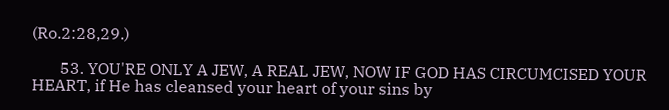(Ro.2:28,29.)

       53. YOU'RE ONLY A JEW, A REAL JEW, NOW IF GOD HAS CIRCUMCISED YOUR HEART, if He has cleansed your heart of your sins by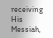receiving His Messiah,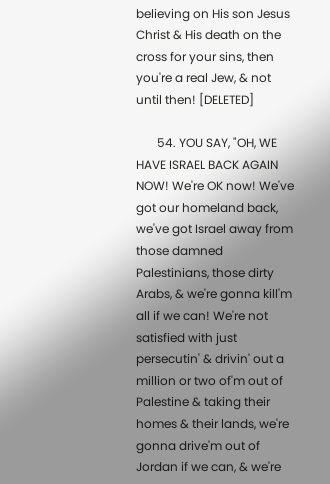believing on His son Jesus Christ & His death on the cross for your sins, then you're a real Jew, & not until then! [DELETED]

       54. YOU SAY, "OH, WE HAVE ISRAEL BACK AGAIN NOW! We're OK now! We've got our homeland back, we've got Israel away from those damned Palestinians, those dirty Arabs, & we're gonna kill'm all if we can! We're not satisfied with just persecutin' & drivin' out a million or two of'm out of Palestine & taking their homes & their lands, we're gonna drive'm out of Jordan if we can, & we're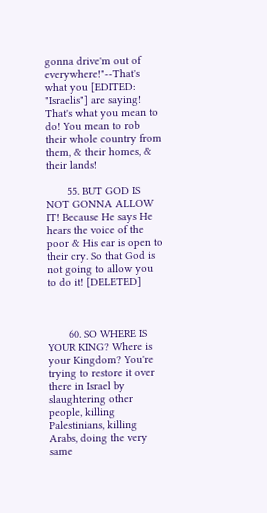gonna drive'm out of everywhere!"--That's what you [EDITED: "Israelis"] are saying! That's what you mean to do! You mean to rob their whole country from them, & their homes, & their lands!

       55. BUT GOD IS NOT GONNA ALLOW IT! Because He says He hears the voice of the poor & His ear is open to their cry. So that God is not going to allow you to do it! [DELETED]



       60. SO WHERE IS YOUR KING? Where is your Kingdom? You're trying to restore it over there in Israel by slaughtering other people, killing Palestinians, killing Arabs, doing the very same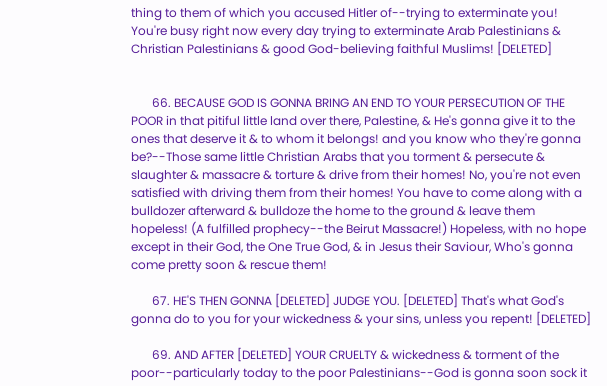thing to them of which you accused Hitler of--trying to exterminate you! You're busy right now every day trying to exterminate Arab Palestinians & Christian Palestinians & good God-believing faithful Muslims! [DELETED]


       66. BECAUSE GOD IS GONNA BRING AN END TO YOUR PERSECUTION OF THE POOR in that pitiful little land over there, Palestine, & He's gonna give it to the ones that deserve it & to whom it belongs! and you know who they're gonna be?--Those same little Christian Arabs that you torment & persecute & slaughter & massacre & torture & drive from their homes! No, you're not even satisfied with driving them from their homes! You have to come along with a bulldozer afterward & bulldoze the home to the ground & leave them hopeless! (A fulfilled prophecy--the Beirut Massacre!) Hopeless, with no hope except in their God, the One True God, & in Jesus their Saviour, Who's gonna come pretty soon & rescue them!

       67. HE'S THEN GONNA [DELETED] JUDGE YOU. [DELETED] That's what God's gonna do to you for your wickedness & your sins, unless you repent! [DELETED]

       69. AND AFTER [DELETED] YOUR CRUELTY & wickedness & torment of the poor--particularly today to the poor Palestinians--God is gonna soon sock it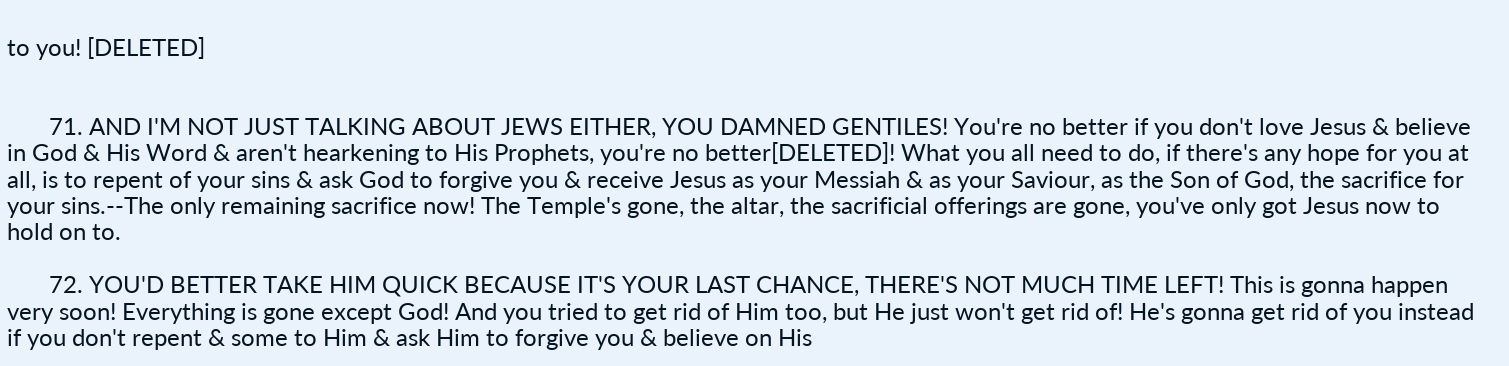to you! [DELETED]


       71. AND I'M NOT JUST TALKING ABOUT JEWS EITHER, YOU DAMNED GENTILES! You're no better if you don't love Jesus & believe in God & His Word & aren't hearkening to His Prophets, you're no better[DELETED]! What you all need to do, if there's any hope for you at all, is to repent of your sins & ask God to forgive you & receive Jesus as your Messiah & as your Saviour, as the Son of God, the sacrifice for your sins.--The only remaining sacrifice now! The Temple's gone, the altar, the sacrificial offerings are gone, you've only got Jesus now to hold on to.

       72. YOU'D BETTER TAKE HIM QUICK BECAUSE IT'S YOUR LAST CHANCE, THERE'S NOT MUCH TIME LEFT! This is gonna happen very soon! Everything is gone except God! And you tried to get rid of Him too, but He just won't get rid of! He's gonna get rid of you instead if you don't repent & some to Him & ask Him to forgive you & believe on His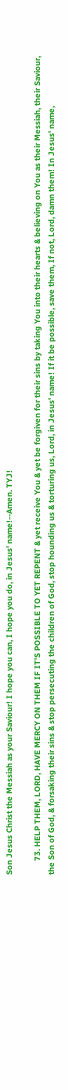Son Jesus Christ the Messiah as your Saviour! I hope you can, I hope you do, in Jesus' name!--Amen. TYJ!

       73. HELP THEM, LORD, HAVE MERCY ON THEM IF IT'S POSSIBLE TO YET REPENT & yet receive You & yet be forgiven for their sins by taking You into their hearts & believing on You as their Messiah, their Saviour, the Son of God, & forsaking their sins & stop persecuting the children of God, stop hounding us & torturing us, Lord, in Jesus' name! If it be possible, save them, If not, Lord, damn them! In Jesus' name,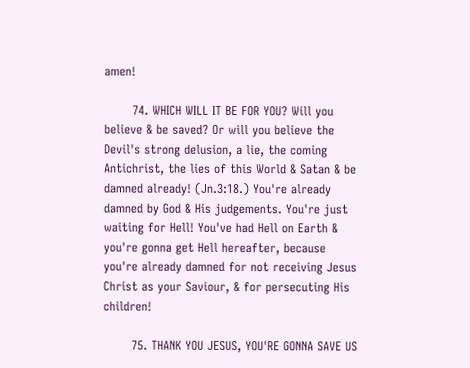amen!

       74. WHICH WILL IT BE FOR YOU? Will you believe & be saved? Or will you believe the Devil's strong delusion, a lie, the coming Antichrist, the lies of this World & Satan & be damned already! (Jn.3:18.) You're already damned by God & His judgements. You're just waiting for Hell! You've had Hell on Earth & you're gonna get Hell hereafter, because you're already damned for not receiving Jesus Christ as your Saviour, & for persecuting His children!

       75. THANK YOU JESUS, YOU'RE GONNA SAVE US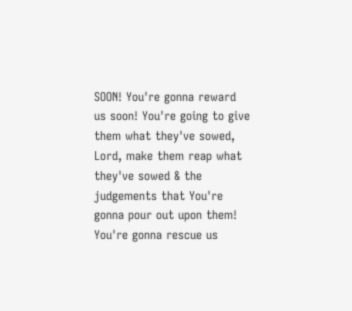SOON! You're gonna reward us soon! You're going to give them what they've sowed, Lord, make them reap what they've sowed & the judgements that You're gonna pour out upon them! You're gonna rescue us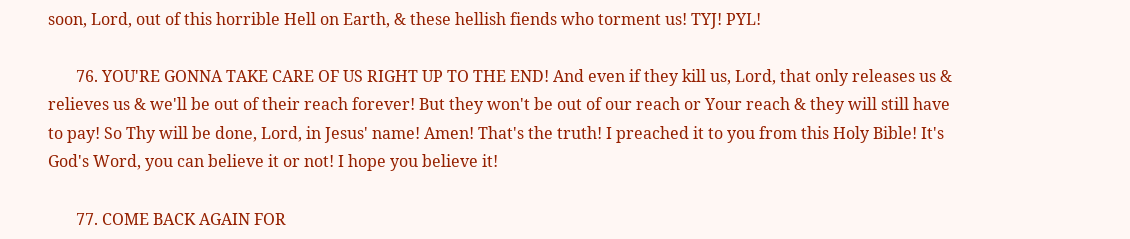soon, Lord, out of this horrible Hell on Earth, & these hellish fiends who torment us! TYJ! PYL!

       76. YOU'RE GONNA TAKE CARE OF US RIGHT UP TO THE END! And even if they kill us, Lord, that only releases us & relieves us & we'll be out of their reach forever! But they won't be out of our reach or Your reach & they will still have to pay! So Thy will be done, Lord, in Jesus' name! Amen! That's the truth! I preached it to you from this Holy Bible! It's God's Word, you can believe it or not! I hope you believe it!

       77. COME BACK AGAIN FOR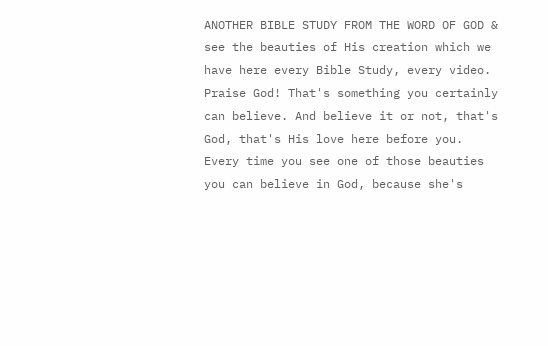ANOTHER BIBLE STUDY FROM THE WORD OF GOD & see the beauties of His creation which we have here every Bible Study, every video. Praise God! That's something you certainly can believe. And believe it or not, that's God, that's His love here before you. Every time you see one of those beauties you can believe in God, because she's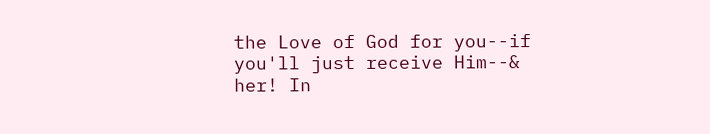the Love of God for you--if you'll just receive Him--& her! In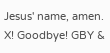Jesus' name, amen. X! Goodbye! GBY &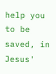help you to be saved, in Jesus'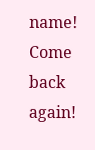name! Come back again!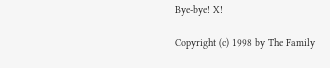Bye-bye! X!

Copyright (c) 1998 by The Family